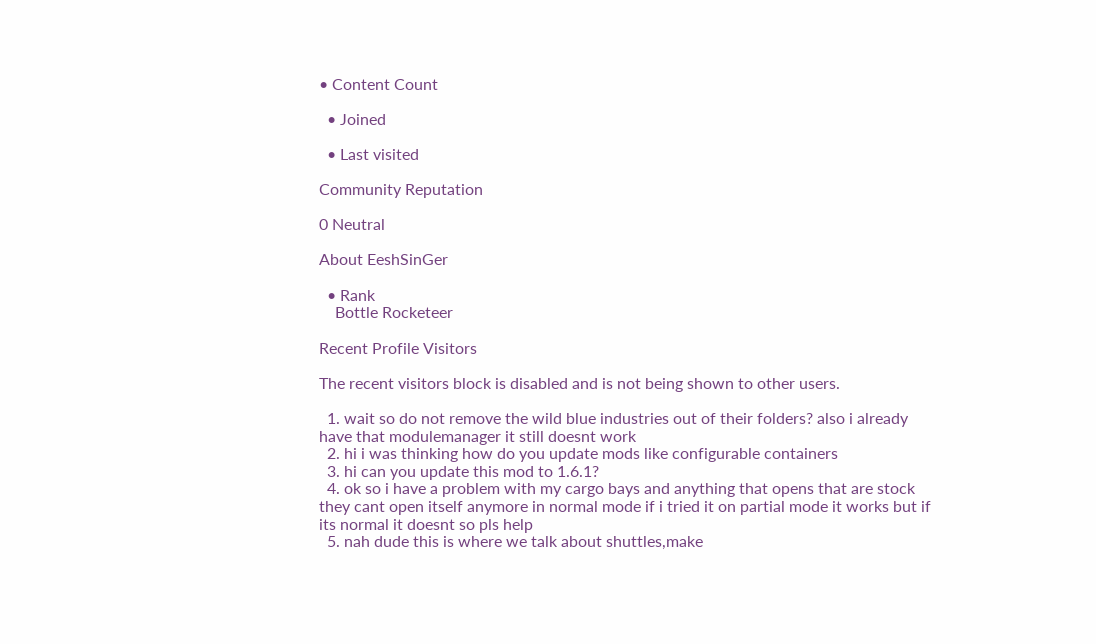• Content Count

  • Joined

  • Last visited

Community Reputation

0 Neutral

About EeshSinGer

  • Rank
    Bottle Rocketeer

Recent Profile Visitors

The recent visitors block is disabled and is not being shown to other users.

  1. wait so do not remove the wild blue industries out of their folders? also i already have that modulemanager it still doesnt work
  2. hi i was thinking how do you update mods like configurable containers
  3. hi can you update this mod to 1.6.1?
  4. ok so i have a problem with my cargo bays and anything that opens that are stock they cant open itself anymore in normal mode if i tried it on partial mode it works but if its normal it doesnt so pls help
  5. nah dude this is where we talk about shuttles,make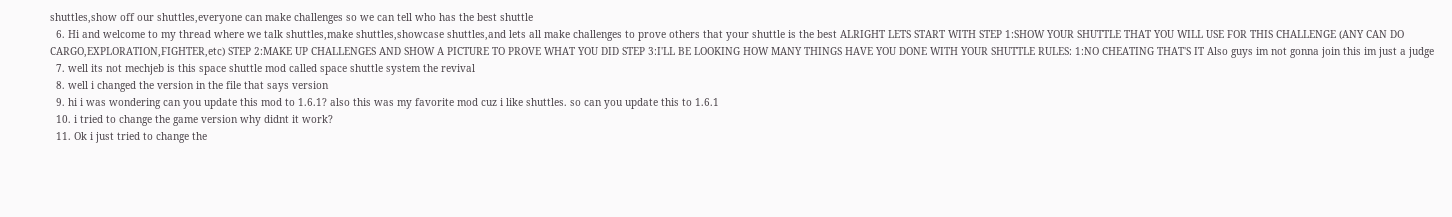shuttles,show off our shuttles,everyone can make challenges so we can tell who has the best shuttle
  6. Hi and welcome to my thread where we talk shuttles,make shuttles,showcase shuttles,and lets all make challenges to prove others that your shuttle is the best ALRIGHT LETS START WITH STEP 1:SHOW YOUR SHUTTLE THAT YOU WILL USE FOR THIS CHALLENGE (ANY CAN DO CARGO,EXPLORATION,FIGHTER,etc) STEP 2:MAKE UP CHALLENGES AND SHOW A PICTURE TO PROVE WHAT YOU DID STEP 3:I'LL BE LOOKING HOW MANY THINGS HAVE YOU DONE WITH YOUR SHUTTLE RULES: 1:NO CHEATING THAT'S IT Also guys im not gonna join this im just a judge
  7. well its not mechjeb is this space shuttle mod called space shuttle system the revival
  8. well i changed the version in the file that says version
  9. hi i was wondering can you update this mod to 1.6.1? also this was my favorite mod cuz i like shuttles. so can you update this to 1.6.1
  10. i tried to change the game version why didnt it work?
  11. Ok i just tried to change the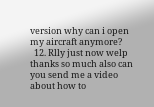version why can i open my aircraft anymore?
  12. Rlly just now welp thanks so much also can you send me a video about how to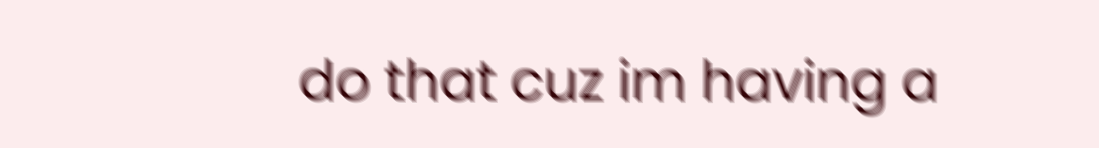do that cuz im having a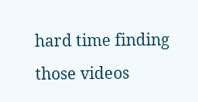hard time finding those videos